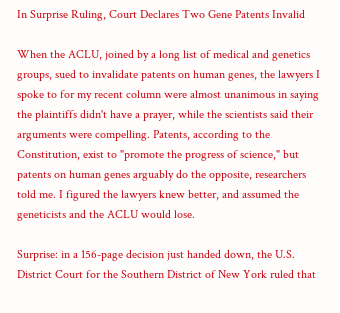In Surprise Ruling, Court Declares Two Gene Patents Invalid

When the ACLU, joined by a long list of medical and genetics groups, sued to invalidate patents on human genes, the lawyers I spoke to for my recent column were almost unanimous in saying the plaintiffs didn't have a prayer, while the scientists said their arguments were compelling. Patents, according to the Constitution, exist to "promote the progress of science," but patents on human genes arguably do the opposite, researchers told me. I figured the lawyers knew better, and assumed the geneticists and the ACLU would lose.

Surprise: in a 156-page decision just handed down, the U.S. District Court for the Southern District of New York ruled that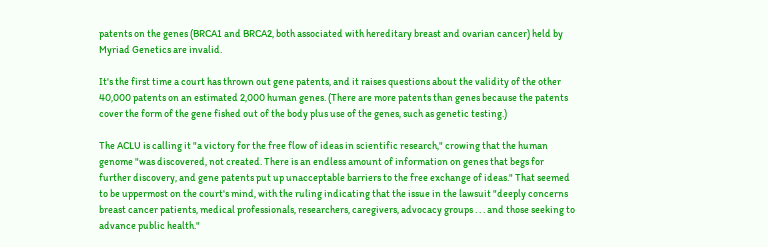patents on the genes (BRCA1 and BRCA2, both associated with hereditary breast and ovarian cancer) held by Myriad Genetics are invalid.

It's the first time a court has thrown out gene patents, and it raises questions about the validity of the other 40,000 patents on an estimated 2,000 human genes. (There are more patents than genes because the patents cover the form of the gene fished out of the body plus use of the genes, such as genetic testing.)

The ACLU is calling it "a victory for the free flow of ideas in scientific research," crowing that the human genome "was discovered, not created. There is an endless amount of information on genes that begs for further discovery, and gene patents put up unacceptable barriers to the free exchange of ideas." That seemed to be uppermost on the court's mind, with the ruling indicating that the issue in the lawsuit "deeply concerns breast cancer patients, medical professionals, researchers, caregivers, advocacy groups . . . and those seeking to advance public health."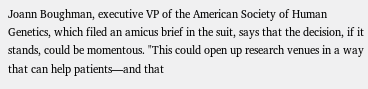Joann Boughman, executive VP of the American Society of Human Genetics, which filed an amicus brief in the suit, says that the decision, if it stands, could be momentous. "This could open up research venues in a way that can help patients—and that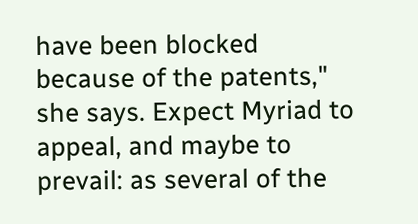have been blocked because of the patents," she says. Expect Myriad to appeal, and maybe to prevail: as several of the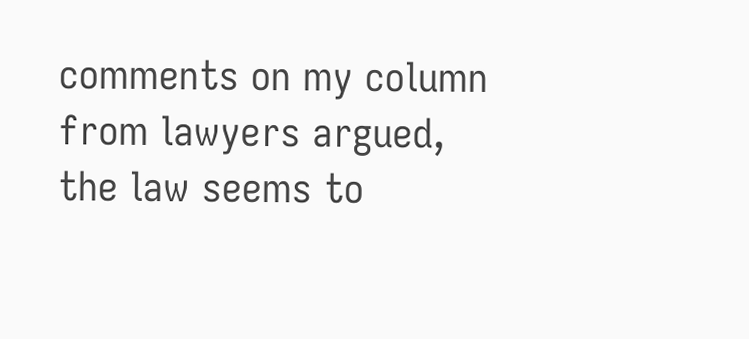comments on my column from lawyers argued, the law seems to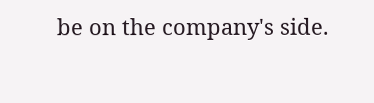be on the company's side.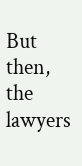But then, the lawyers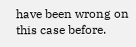have been wrong on this case before.